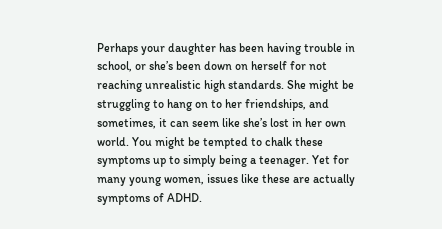Perhaps your daughter has been having trouble in school, or she’s been down on herself for not reaching unrealistic high standards. She might be struggling to hang on to her friendships, and sometimes, it can seem like she’s lost in her own world. You might be tempted to chalk these symptoms up to simply being a teenager. Yet for many young women, issues like these are actually symptoms of ADHD.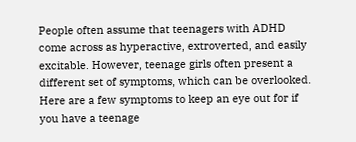People often assume that teenagers with ADHD come across as hyperactive, extroverted, and easily excitable. However, teenage girls often present a different set of symptoms, which can be overlooked. Here are a few symptoms to keep an eye out for if you have a teenage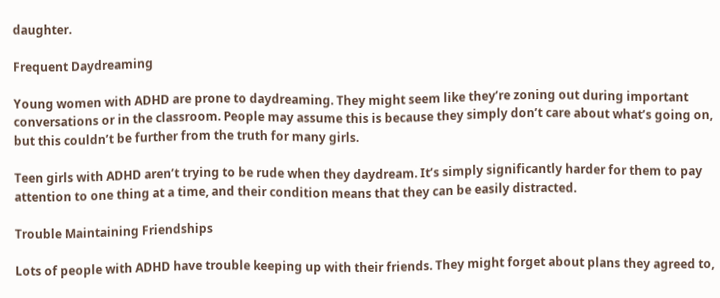daughter.

Frequent Daydreaming

Young women with ADHD are prone to daydreaming. They might seem like they’re zoning out during important conversations or in the classroom. People may assume this is because they simply don’t care about what’s going on, but this couldn’t be further from the truth for many girls.

Teen girls with ADHD aren’t trying to be rude when they daydream. It’s simply significantly harder for them to pay attention to one thing at a time, and their condition means that they can be easily distracted.

Trouble Maintaining Friendships

Lots of people with ADHD have trouble keeping up with their friends. They might forget about plans they agreed to,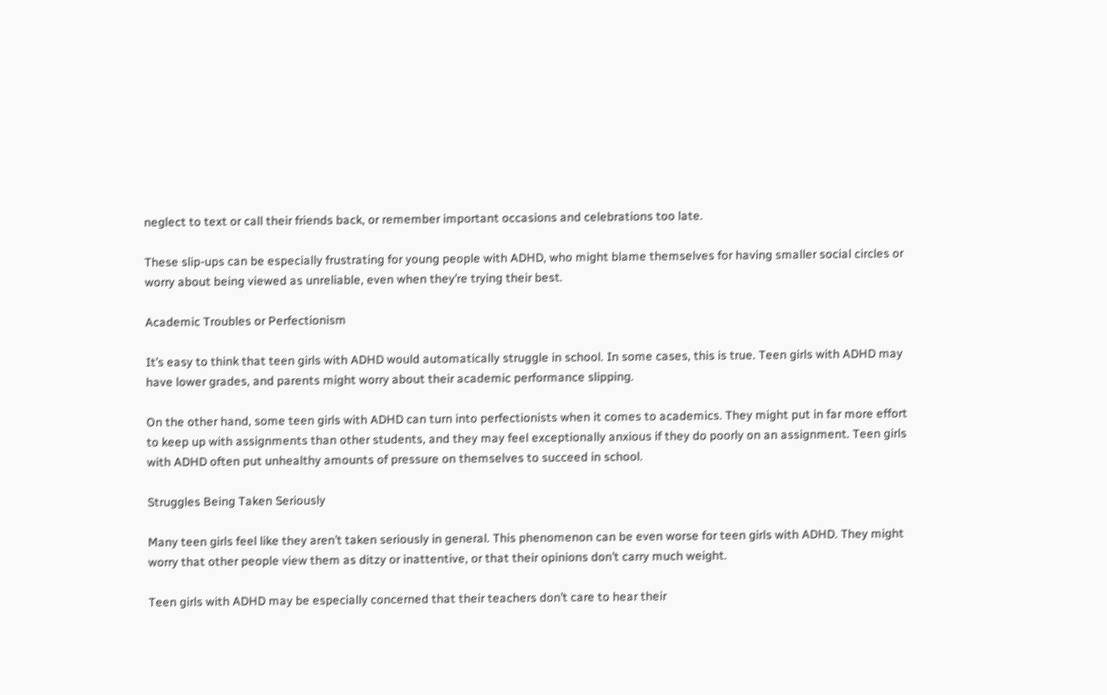neglect to text or call their friends back, or remember important occasions and celebrations too late.

These slip-ups can be especially frustrating for young people with ADHD, who might blame themselves for having smaller social circles or worry about being viewed as unreliable, even when they’re trying their best.

Academic Troubles or Perfectionism

It’s easy to think that teen girls with ADHD would automatically struggle in school. In some cases, this is true. Teen girls with ADHD may have lower grades, and parents might worry about their academic performance slipping.

On the other hand, some teen girls with ADHD can turn into perfectionists when it comes to academics. They might put in far more effort to keep up with assignments than other students, and they may feel exceptionally anxious if they do poorly on an assignment. Teen girls with ADHD often put unhealthy amounts of pressure on themselves to succeed in school.

Struggles Being Taken Seriously

Many teen girls feel like they aren’t taken seriously in general. This phenomenon can be even worse for teen girls with ADHD. They might worry that other people view them as ditzy or inattentive, or that their opinions don’t carry much weight.

Teen girls with ADHD may be especially concerned that their teachers don’t care to hear their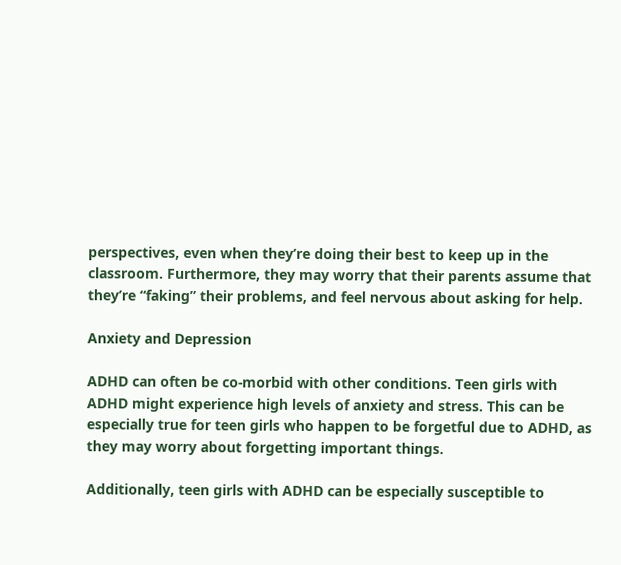perspectives, even when they’re doing their best to keep up in the classroom. Furthermore, they may worry that their parents assume that they’re “faking” their problems, and feel nervous about asking for help.

Anxiety and Depression

ADHD can often be co-morbid with other conditions. Teen girls with ADHD might experience high levels of anxiety and stress. This can be especially true for teen girls who happen to be forgetful due to ADHD, as they may worry about forgetting important things.

Additionally, teen girls with ADHD can be especially susceptible to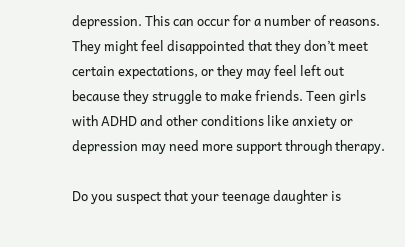depression. This can occur for a number of reasons. They might feel disappointed that they don’t meet certain expectations, or they may feel left out because they struggle to make friends. Teen girls with ADHD and other conditions like anxiety or depression may need more support through therapy.

Do you suspect that your teenage daughter is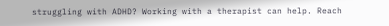struggling with ADHD? Working with a therapist can help. Reach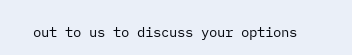out to us to discuss your options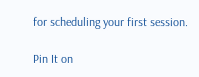for scheduling your first session.

Pin It on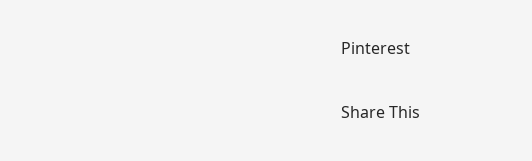Pinterest

Share This